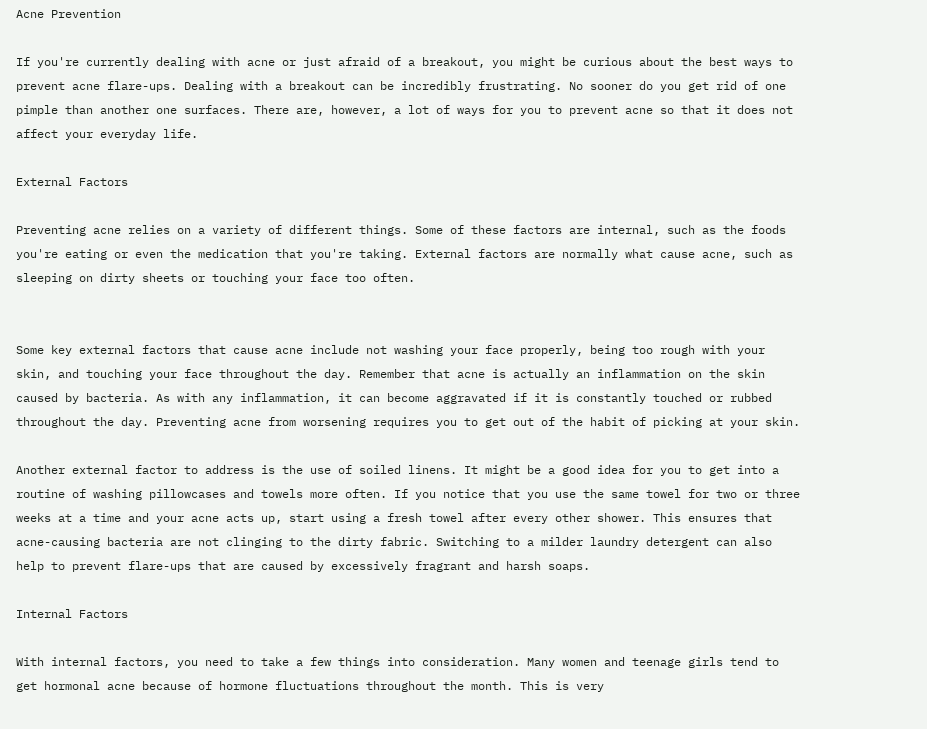Acne Prevention

If you're currently dealing with acne or just afraid of a breakout, you might be curious about the best ways to prevent acne flare-ups. Dealing with a breakout can be incredibly frustrating. No sooner do you get rid of one pimple than another one surfaces. There are, however, a lot of ways for you to prevent acne so that it does not affect your everyday life.

External Factors

Preventing acne relies on a variety of different things. Some of these factors are internal, such as the foods you're eating or even the medication that you're taking. External factors are normally what cause acne, such as sleeping on dirty sheets or touching your face too often.


Some key external factors that cause acne include not washing your face properly, being too rough with your skin, and touching your face throughout the day. Remember that acne is actually an inflammation on the skin caused by bacteria. As with any inflammation, it can become aggravated if it is constantly touched or rubbed throughout the day. Preventing acne from worsening requires you to get out of the habit of picking at your skin.

Another external factor to address is the use of soiled linens. It might be a good idea for you to get into a routine of washing pillowcases and towels more often. If you notice that you use the same towel for two or three weeks at a time and your acne acts up, start using a fresh towel after every other shower. This ensures that acne-causing bacteria are not clinging to the dirty fabric. Switching to a milder laundry detergent can also help to prevent flare-ups that are caused by excessively fragrant and harsh soaps.

Internal Factors

With internal factors, you need to take a few things into consideration. Many women and teenage girls tend to get hormonal acne because of hormone fluctuations throughout the month. This is very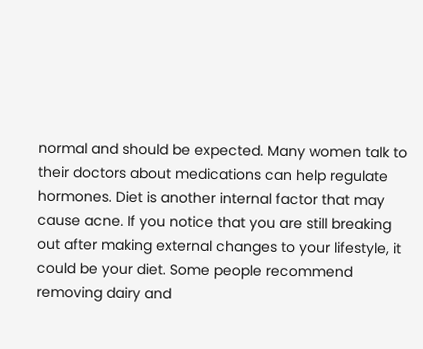normal and should be expected. Many women talk to their doctors about medications can help regulate hormones. Diet is another internal factor that may cause acne. If you notice that you are still breaking out after making external changes to your lifestyle, it could be your diet. Some people recommend removing dairy and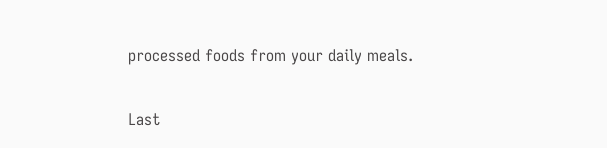processed foods from your daily meals.

Last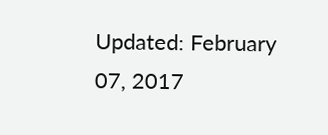Updated: February 07, 2017